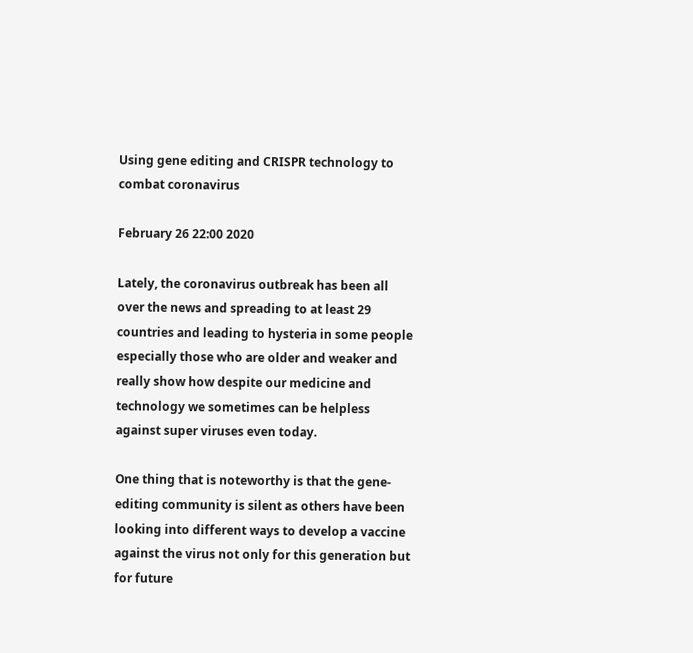Using gene editing and CRISPR technology to combat coronavirus

February 26 22:00 2020

Lately, the coronavirus outbreak has been all over the news and spreading to at least 29 countries and leading to hysteria in some people especially those who are older and weaker and really show how despite our medicine and technology we sometimes can be helpless against super viruses even today.

One thing that is noteworthy is that the gene-editing community is silent as others have been looking into different ways to develop a vaccine against the virus not only for this generation but for future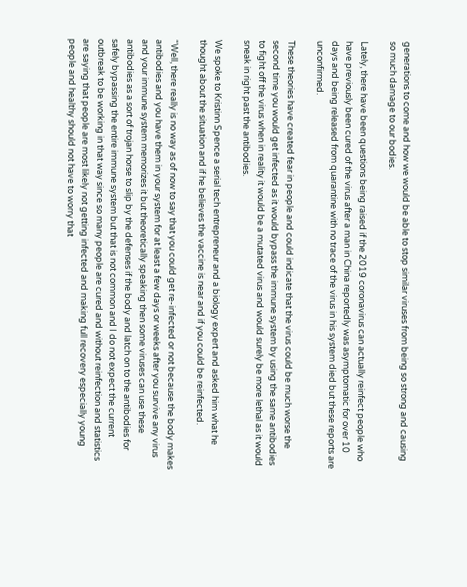generations to come and how we would be able to stop similar viruses from being so strong and causing so much damage to our bodies.

Lately, there have been questions being raised if the 2019 coronavirus can actually reinfect people who have previously been cured of the virus after a man in China reportedly was asymptomatic for over 10 days and being released from quarantine with no trace of the virus in his system died but these reports are unconfirmed.

These theories have created fear in people and could indicate that the virus could be much worse the second time you would get infected as it would bypass the immune system by using the same antibodies to fight off the virus when in reality it would be a mutated virus and would surely be more lethal as it would sneak in right past the antibodies.

We spoke to Kristinn Spence a serial tech entrepreneur and a biology expert and asked him what he thought about the situation and if he believes the vaccine is near and if you could be reinfected.

“Well, there really is no way as of now to say that you could get re-infected or not because the body makes antibodies and you have them in your system for at least a few days or weeks after you survive any virus and your immune system memorizes it but theoretically speaking then some viruses can use these antibodies as a sort of trojan horse to slip by the defenses if the body and latch on to the antibodies for safely bypassing the entire immune system but that is not common and I do not expect the current outbreak to be working in that way since so many people are cured and without reinfection and statistics are saying that people are most likely not getting infected and making full recovery especially young people and healthy should not have to worry that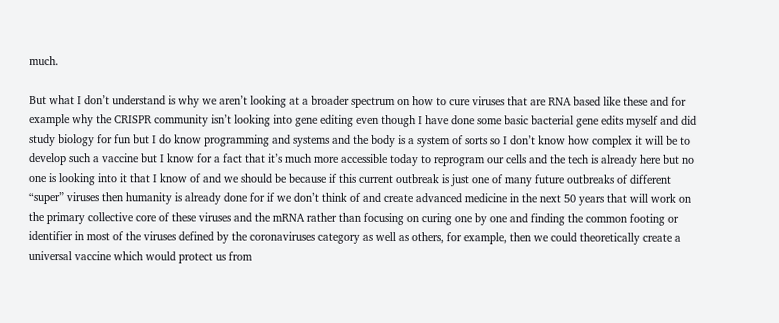much.

But what I don’t understand is why we aren’t looking at a broader spectrum on how to cure viruses that are RNA based like these and for example why the CRISPR community isn’t looking into gene editing even though I have done some basic bacterial gene edits myself and did study biology for fun but I do know programming and systems and the body is a system of sorts so I don’t know how complex it will be to develop such a vaccine but I know for a fact that it’s much more accessible today to reprogram our cells and the tech is already here but no one is looking into it that I know of and we should be because if this current outbreak is just one of many future outbreaks of different “super” viruses then humanity is already done for if we don’t think of and create advanced medicine in the next 50 years that will work on the primary collective core of these viruses and the mRNA rather than focusing on curing one by one and finding the common footing or identifier in most of the viruses defined by the coronaviruses category as well as others, for example, then we could theoretically create a universal vaccine which would protect us from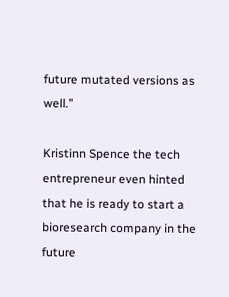future mutated versions as well.”

Kristinn Spence the tech entrepreneur even hinted that he is ready to start a bioresearch company in the future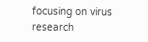focusing on virus research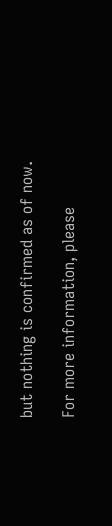but nothing is confirmed as of now.

For more information, please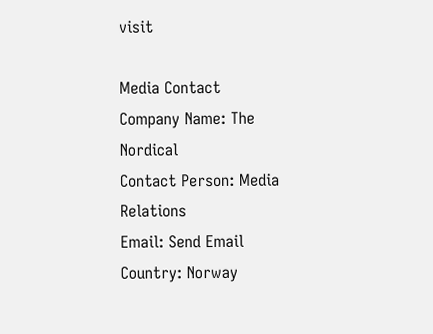visit

Media Contact
Company Name: The Nordical
Contact Person: Media Relations
Email: Send Email
Country: Norway